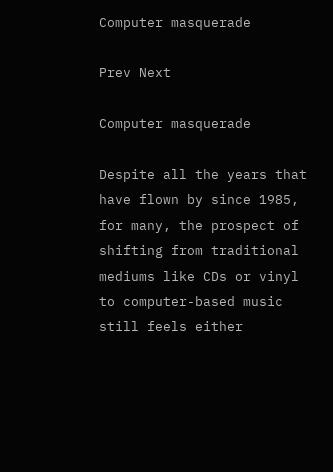Computer masquerade

Prev Next

Computer masquerade

Despite all the years that have flown by since 1985, for many, the prospect of shifting from traditional mediums like CDs or vinyl to computer-based music still feels either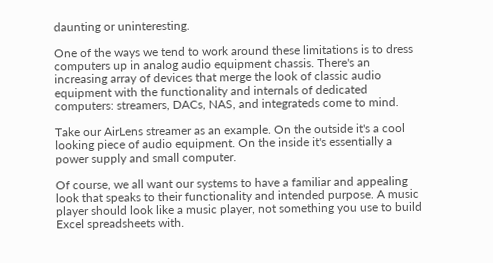daunting or uninteresting.

One of the ways we tend to work around these limitations is to dress computers up in analog audio equipment chassis. There's an increasing array of devices that merge the look of classic audio equipment with the functionality and internals of dedicated computers: streamers, DACs, NAS, and integrateds come to mind.

Take our AirLens streamer as an example. On the outside it's a cool looking piece of audio equipment. On the inside it's essentially a power supply and small computer.

Of course, we all want our systems to have a familiar and appealing look that speaks to their functionality and intended purpose. A music player should look like a music player, not something you use to build Excel spreadsheets with.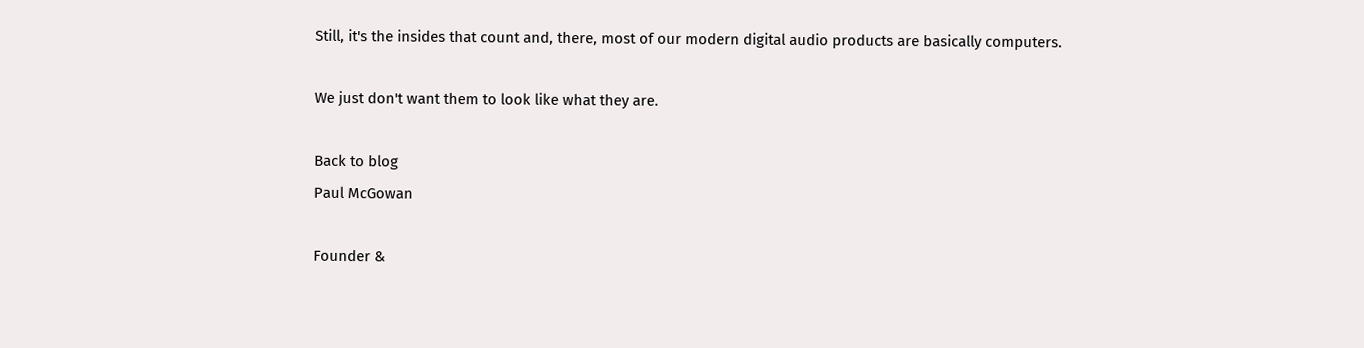Still, it's the insides that count and, there, most of our modern digital audio products are basically computers.

We just don't want them to look like what they are.

Back to blog
Paul McGowan

Founder &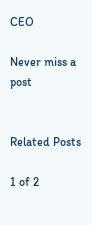CEO

Never miss a post


Related Posts

1 of 2